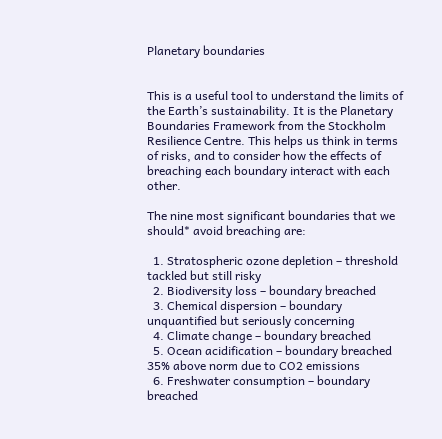Planetary boundaries


This is a useful tool to understand the limits of the Earth’s sustainability. It is the Planetary Boundaries Framework from the Stockholm Resilience Centre. This helps us think in terms of risks, and to consider how the effects of breaching each boundary interact with each other.

The nine most significant boundaries that we should* avoid breaching are:

  1. Stratospheric ozone depletion – threshold tackled but still risky
  2. Biodiversity loss – boundary breached
  3. Chemical dispersion – boundary unquantified but seriously concerning
  4. Climate change – boundary breached
  5. Ocean acidification – boundary breached 35% above norm due to CO2 emissions
  6. Freshwater consumption – boundary breached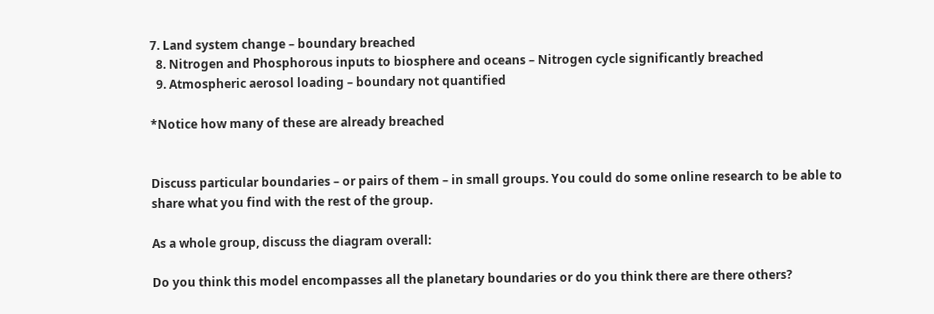7. Land system change – boundary breached
  8. Nitrogen and Phosphorous inputs to biosphere and oceans – Nitrogen cycle significantly breached
  9. Atmospheric aerosol loading – boundary not quantified

*Notice how many of these are already breached


Discuss particular boundaries – or pairs of them – in small groups. You could do some online research to be able to share what you find with the rest of the group.

As a whole group, discuss the diagram overall:

Do you think this model encompasses all the planetary boundaries or do you think there are there others?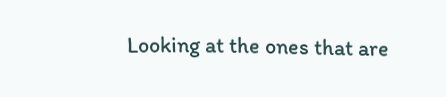Looking at the ones that are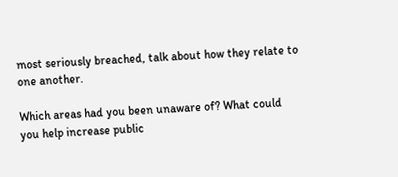most seriously breached, talk about how they relate to one another.

Which areas had you been unaware of? What could you help increase public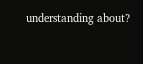understanding about?